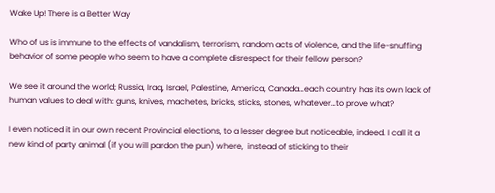Wake Up! There is a Better Way

Who of us is immune to the effects of vandalism, terrorism, random acts of violence, and the life-snuffing behavior of some people who seem to have a complete disrespect for their fellow person?

We see it around the world; Russia, Iraq, Israel, Palestine, America, Canada…each country has its own lack of human values to deal with: guns, knives, machetes, bricks, sticks, stones, whatever…to prove what?

I even noticed it in our own recent Provincial elections, to a lesser degree but noticeable, indeed. I call it a new kind of party animal (if you will pardon the pun) where,  instead of sticking to their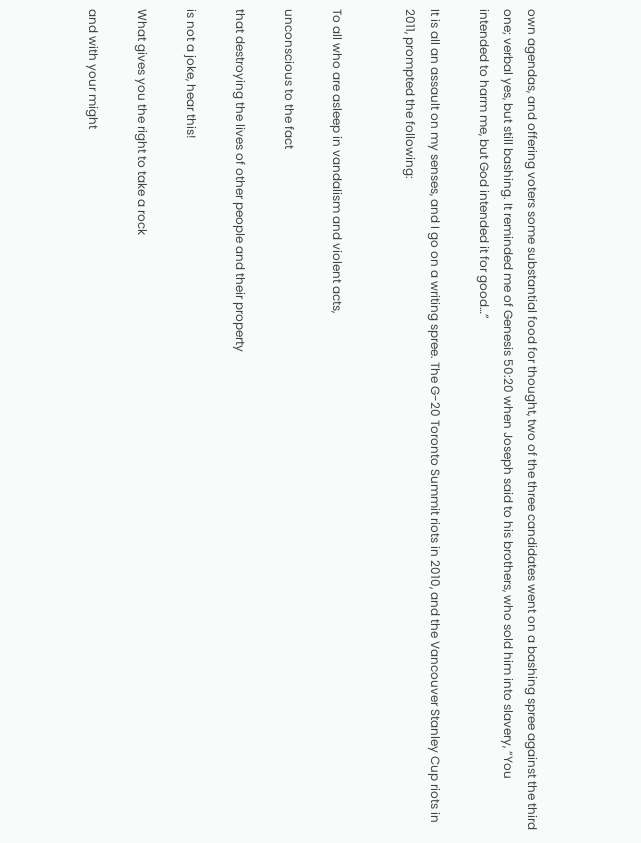own agendas, and offering voters some substantial food for thought, two of the three candidates went on a bashing spree against the third one; verbal yes, but still bashing. It reminded me of Genesis 50:20 when Joseph said to his brothers, who sold him into slavery, “You intended to harm me, but God intended it for good…”

It is all an assault on my senses, and I go on a writing spree. The G-20 Toronto Summit riots in 2010, and the Vancouver Stanley Cup riots in 2011, prompted the following:


To all who are asleep in vandalism and violent acts,

unconscious to the fact

that destroying the lives of other people and their property

is not a joke, hear this!

What gives you the right to take a rock

and with your might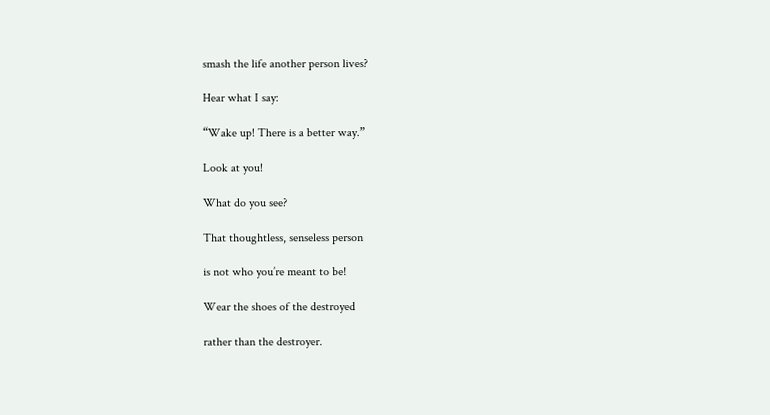smash the life another person lives?

Hear what I say:

“Wake up! There is a better way.”

Look at you!

What do you see?

That thoughtless, senseless person

is not who you’re meant to be!

Wear the shoes of the destroyed

rather than the destroyer.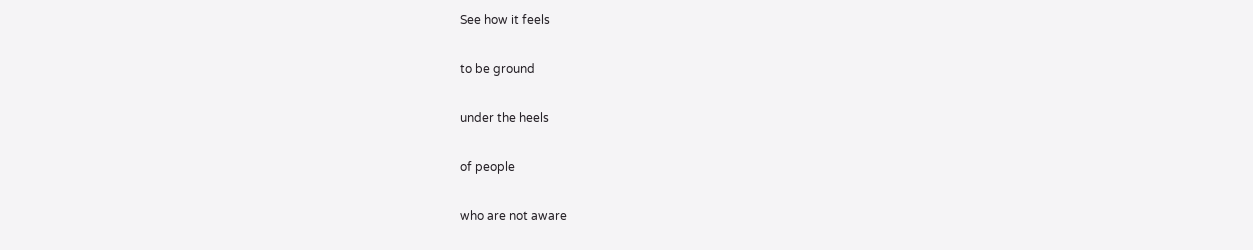See how it feels

to be ground

under the heels

of people

who are not aware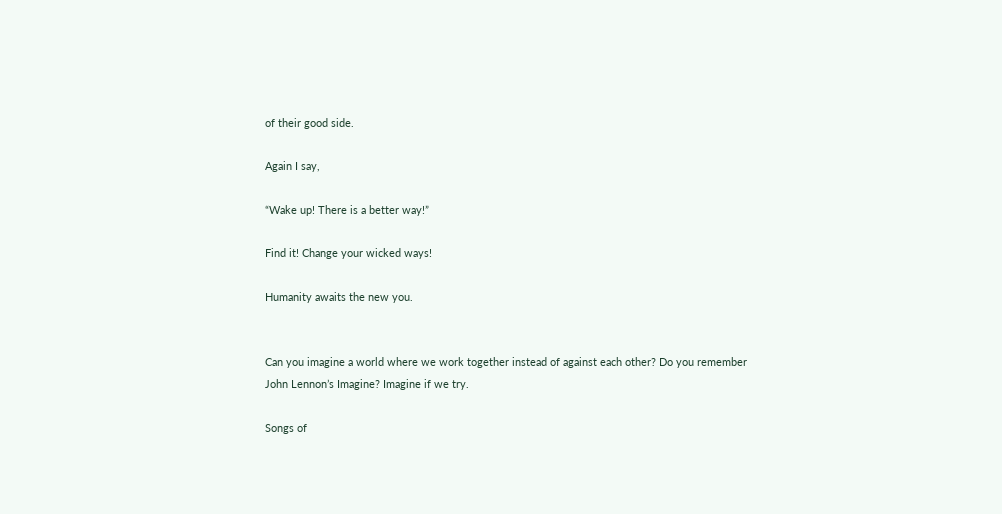of their good side.

Again I say,

“Wake up! There is a better way!”

Find it! Change your wicked ways!

Humanity awaits the new you.


Can you imagine a world where we work together instead of against each other? Do you remember John Lennon’s Imagine? Imagine if we try.

Songs of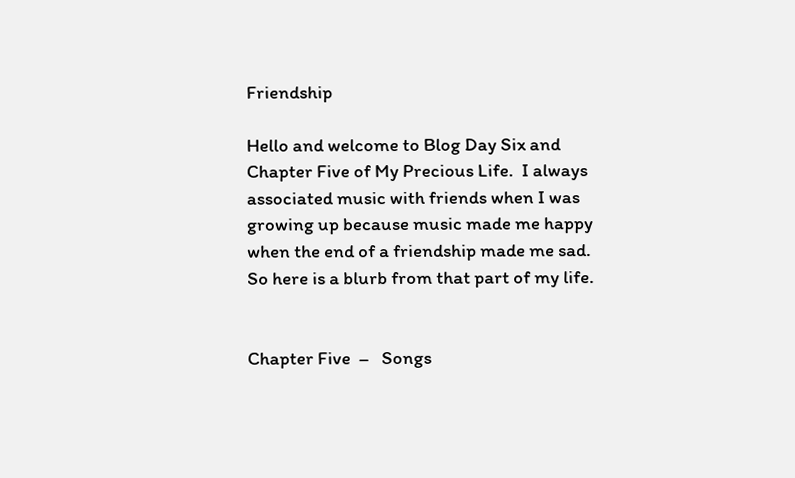Friendship

Hello and welcome to Blog Day Six and Chapter Five of My Precious Life.  I always associated music with friends when I was growing up because music made me happy when the end of a friendship made me sad. So here is a blurb from that part of my life.


Chapter Five  –   Songs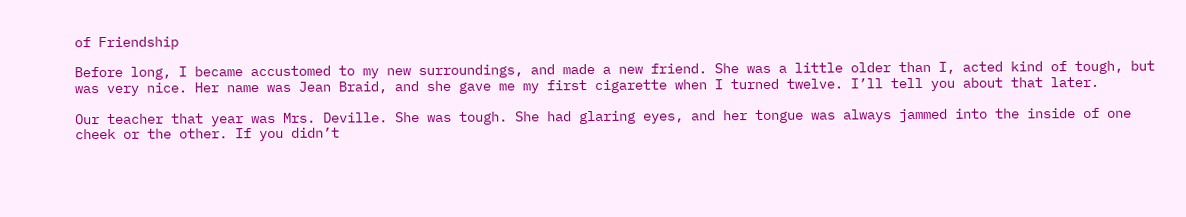of Friendship

Before long, I became accustomed to my new surroundings, and made a new friend. She was a little older than I, acted kind of tough, but was very nice. Her name was Jean Braid, and she gave me my first cigarette when I turned twelve. I’ll tell you about that later.

Our teacher that year was Mrs. Deville. She was tough. She had glaring eyes, and her tongue was always jammed into the inside of one cheek or the other. If you didn’t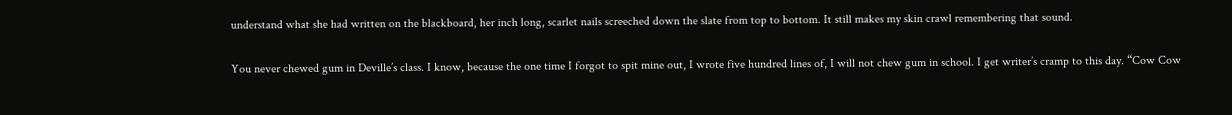understand what she had written on the blackboard, her inch long, scarlet nails screeched down the slate from top to bottom. It still makes my skin crawl remembering that sound.

You never chewed gum in Deville’s class. I know, because the one time I forgot to spit mine out, I wrote five hundred lines of, I will not chew gum in school. I get writer’s cramp to this day. “Cow Cow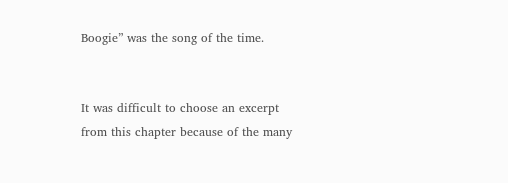Boogie” was the song of the time.


It was difficult to choose an excerpt from this chapter because of the many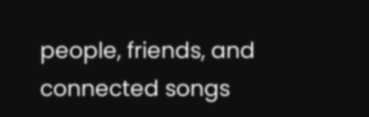people, friends, and connected songs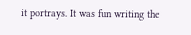it portrays. It was fun writing the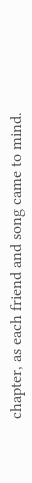chapter, as each friend and song came to mind.